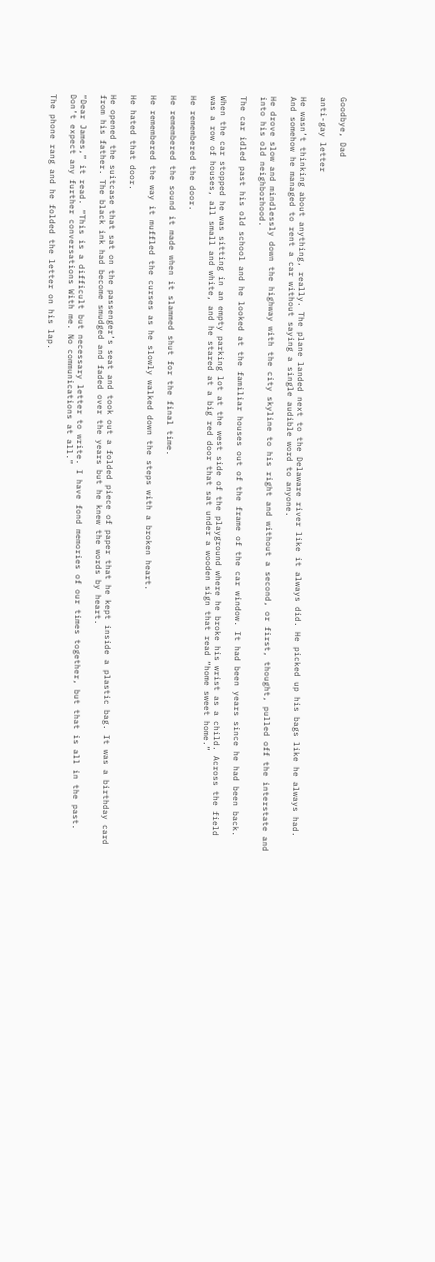Goodbye, Dad

anti-gay letter

He wasn’t thinking about anything, really. The plane landed next to the Delaware river like it always did. He picked up his bags like he always had. And somehow he managed to rent a car without saying a single audible word to anyone.

He drove slow and mindlessly down the highway with the city skyline to his right and without a second, or first, thought, pulled off the interstate and into his old neighborhood.

The car idled past his old school and he looked at the familiar houses out of the frame of the car window. It had been years since he had been back.

When the car stopped he was sitting in an empty parking lot at the west side of the playground where he broke his wrist as a child. Across the field was a row of houses, all small and white, and he stared at a big red door that sat under a wooden sign that read “home sweet home.”

He remembered the door.

He remembered the sound it made when it slammed shut for the final time.

He remembered the way it muffled the curses as he slowly walked down the steps with a broken heart.

He hated that door.

He opened the suitcase that sat on the passenger’s seat and took out a folded piece of paper that he kept inside a plastic bag. It was a birthday card from his father. The black ink had become smudged and faded over the years but he knew the words by heart.

“Dear James,” it read. “This is a difficult but necessary letter to write. I have fond memories of our times together, but that is all in the past. Don’t expect any further conversations With me. No communications at all.”

The phone rang and he folded the letter on his lap.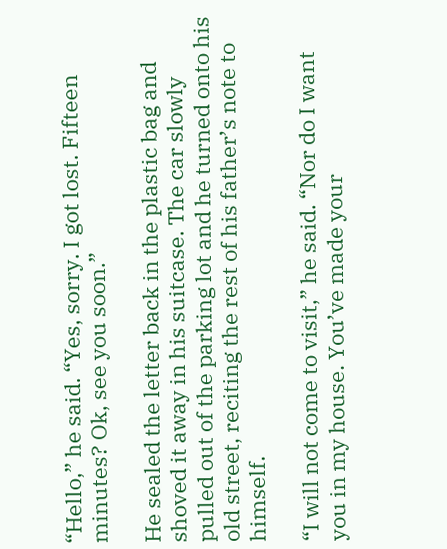“Hello,” he said. “Yes, sorry. I got lost. Fifteen minutes? Ok, see you soon.”

He sealed the letter back in the plastic bag and shoved it away in his suitcase. The car slowly pulled out of the parking lot and he turned onto his old street, reciting the rest of his father’s note to himself.

“I will not come to visit,” he said. “Nor do I want you in my house. You’ve made your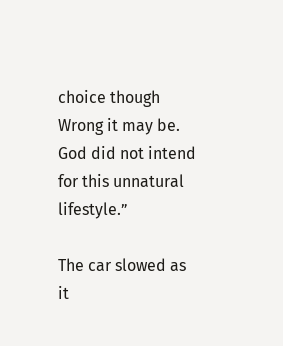choice though Wrong it may be. God did not intend for this unnatural lifestyle.”

The car slowed as it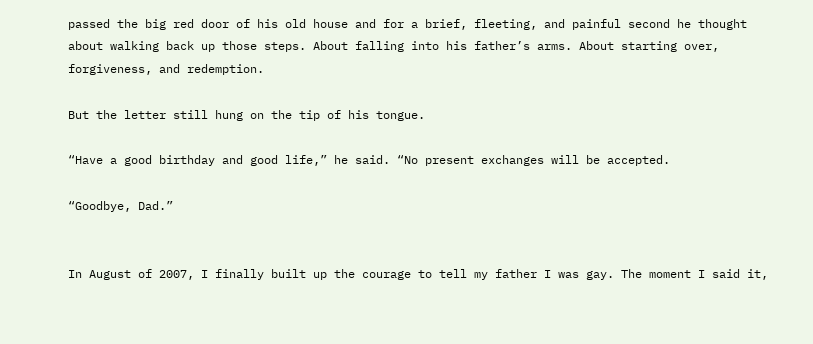passed the big red door of his old house and for a brief, fleeting, and painful second he thought about walking back up those steps. About falling into his father’s arms. About starting over, forgiveness, and redemption.

But the letter still hung on the tip of his tongue.

“Have a good birthday and good life,” he said. “No present exchanges will be accepted.

“Goodbye, Dad.”


In August of 2007, I finally built up the courage to tell my father I was gay. The moment I said it,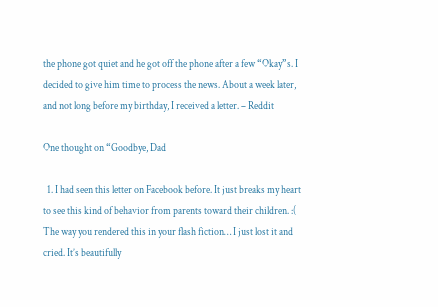the phone got quiet and he got off the phone after a few “Okay”s. I decided to give him time to process the news. About a week later, and not long before my birthday, I received a letter. – Reddit

One thought on “Goodbye, Dad

  1. I had seen this letter on Facebook before. It just breaks my heart to see this kind of behavior from parents toward their children. :( The way you rendered this in your flash fiction… I just lost it and cried. It’s beautifully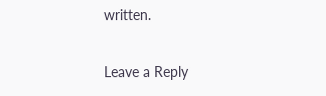written.

Leave a Reply